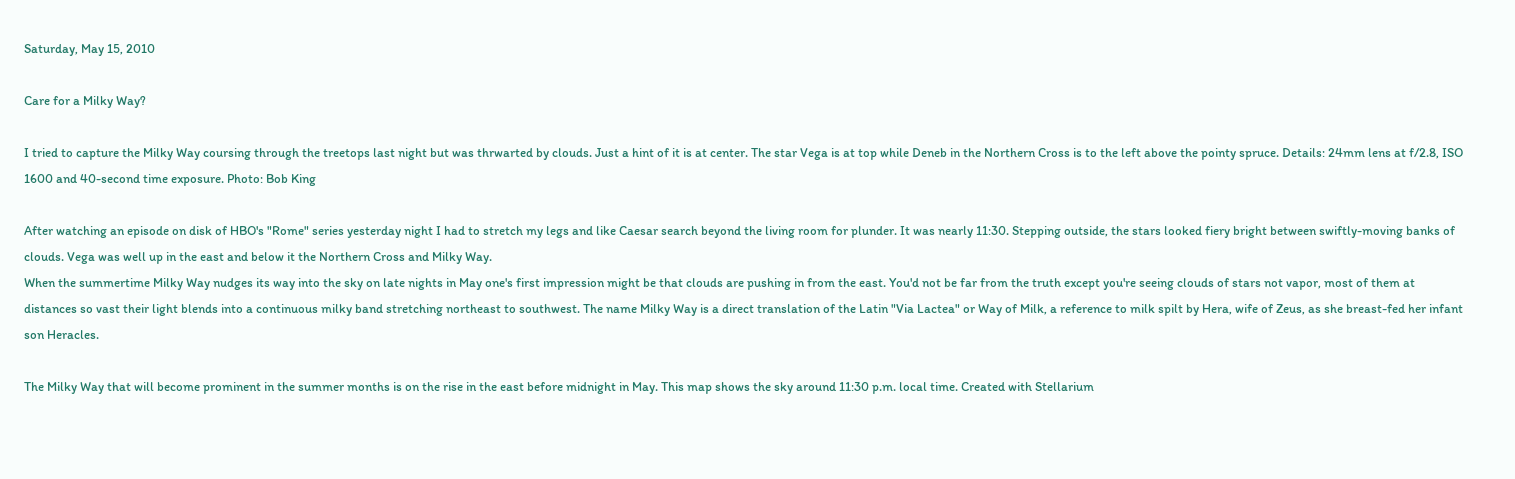Saturday, May 15, 2010

Care for a Milky Way?

I tried to capture the Milky Way coursing through the treetops last night but was thrwarted by clouds. Just a hint of it is at center. The star Vega is at top while Deneb in the Northern Cross is to the left above the pointy spruce. Details: 24mm lens at f/2.8, ISO 1600 and 40-second time exposure. Photo: Bob King

After watching an episode on disk of HBO's "Rome" series yesterday night I had to stretch my legs and like Caesar search beyond the living room for plunder. It was nearly 11:30. Stepping outside, the stars looked fiery bright between swiftly-moving banks of clouds. Vega was well up in the east and below it the Northern Cross and Milky Way.
When the summertime Milky Way nudges its way into the sky on late nights in May one's first impression might be that clouds are pushing in from the east. You'd not be far from the truth except you're seeing clouds of stars not vapor, most of them at distances so vast their light blends into a continuous milky band stretching northeast to southwest. The name Milky Way is a direct translation of the Latin "Via Lactea" or Way of Milk, a reference to milk spilt by Hera, wife of Zeus, as she breast-fed her infant son Heracles.

The Milky Way that will become prominent in the summer months is on the rise in the east before midnight in May. This map shows the sky around 11:30 p.m. local time. Created with Stellarium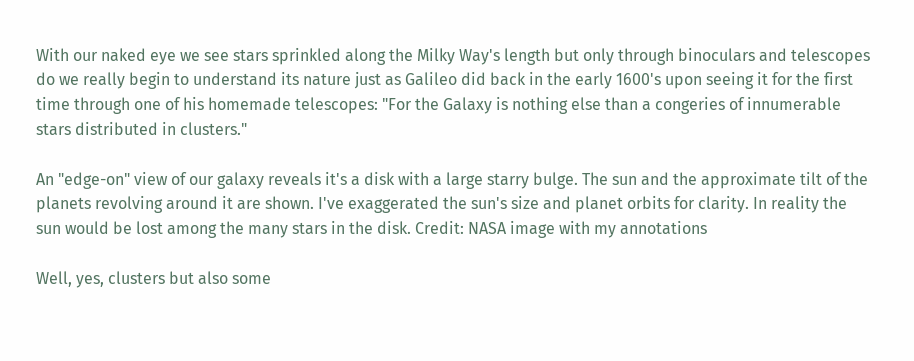With our naked eye we see stars sprinkled along the Milky Way's length but only through binoculars and telescopes do we really begin to understand its nature just as Galileo did back in the early 1600's upon seeing it for the first time through one of his homemade telescopes: "For the Galaxy is nothing else than a congeries of innumerable stars distributed in clusters."

An "edge-on" view of our galaxy reveals it's a disk with a large starry bulge. The sun and the approximate tilt of the planets revolving around it are shown. I've exaggerated the sun's size and planet orbits for clarity. In reality the sun would be lost among the many stars in the disk. Credit: NASA image with my annotations

Well, yes, clusters but also some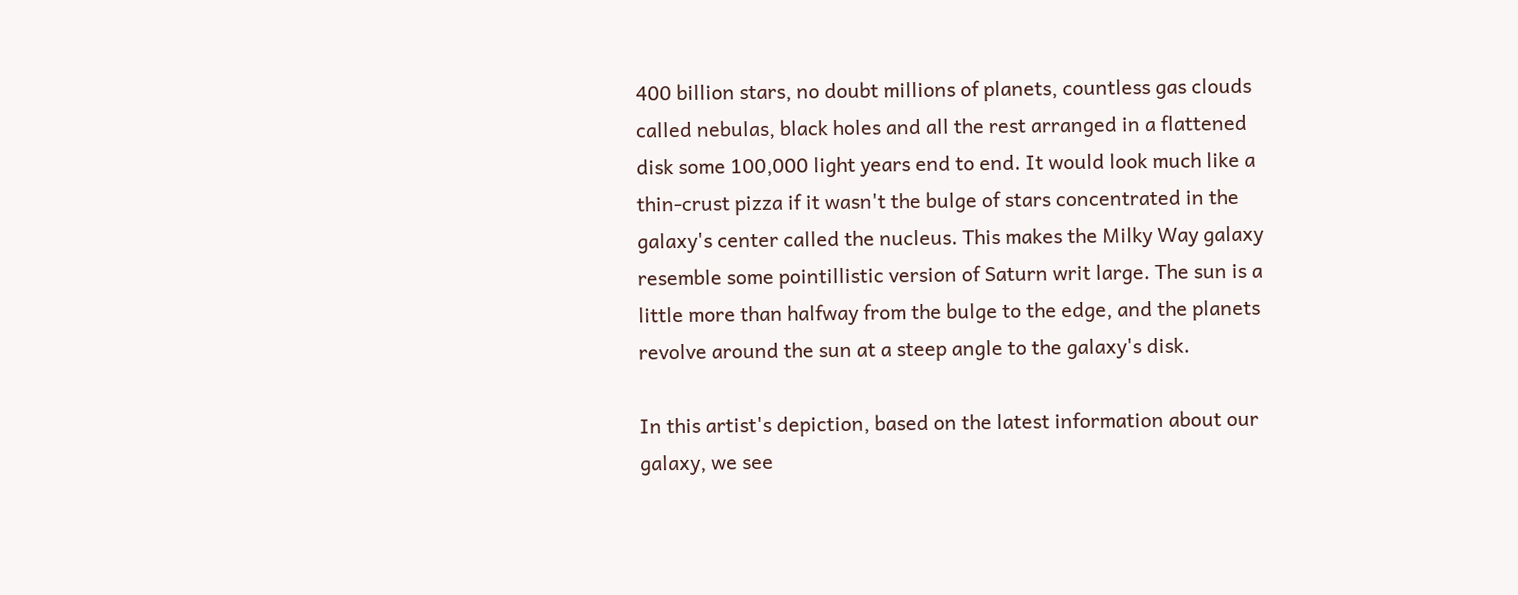400 billion stars, no doubt millions of planets, countless gas clouds called nebulas, black holes and all the rest arranged in a flattened disk some 100,000 light years end to end. It would look much like a thin-crust pizza if it wasn't the bulge of stars concentrated in the galaxy's center called the nucleus. This makes the Milky Way galaxy resemble some pointillistic version of Saturn writ large. The sun is a little more than halfway from the bulge to the edge, and the planets revolve around the sun at a steep angle to the galaxy's disk.

In this artist's depiction, based on the latest information about our galaxy, we see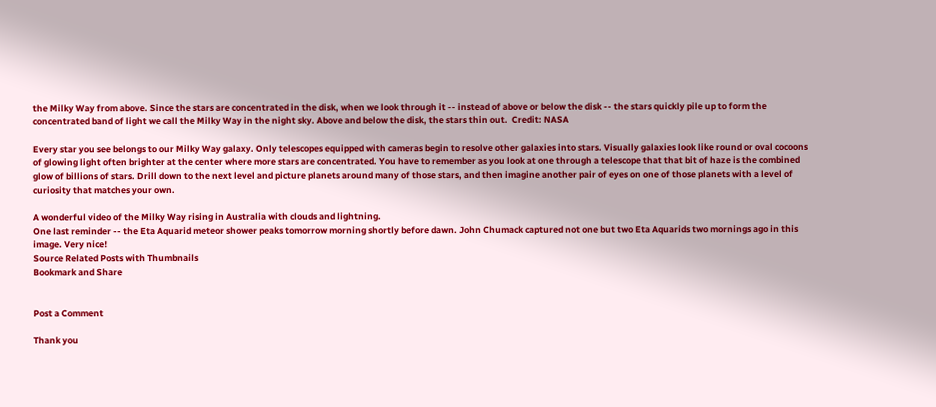the Milky Way from above. Since the stars are concentrated in the disk, when we look through it -- instead of above or below the disk -- the stars quickly pile up to form the concentrated band of light we call the Milky Way in the night sky. Above and below the disk, the stars thin out.  Credit: NASA

Every star you see belongs to our Milky Way galaxy. Only telescopes equipped with cameras begin to resolve other galaxies into stars. Visually galaxies look like round or oval cocoons of glowing light often brighter at the center where more stars are concentrated. You have to remember as you look at one through a telescope that that bit of haze is the combined glow of billions of stars. Drill down to the next level and picture planets around many of those stars, and then imagine another pair of eyes on one of those planets with a level of curiosity that matches your own.

A wonderful video of the Milky Way rising in Australia with clouds and lightning.
One last reminder -- the Eta Aquarid meteor shower peaks tomorrow morning shortly before dawn. John Chumack captured not one but two Eta Aquarids two mornings ago in this image. Very nice!
Source Related Posts with Thumbnails
Bookmark and Share


Post a Comment

Thank you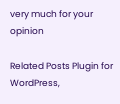very much for your opinion

Related Posts Plugin for WordPress,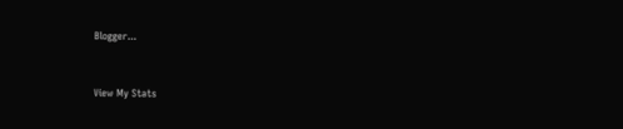Blogger...


View My Stats